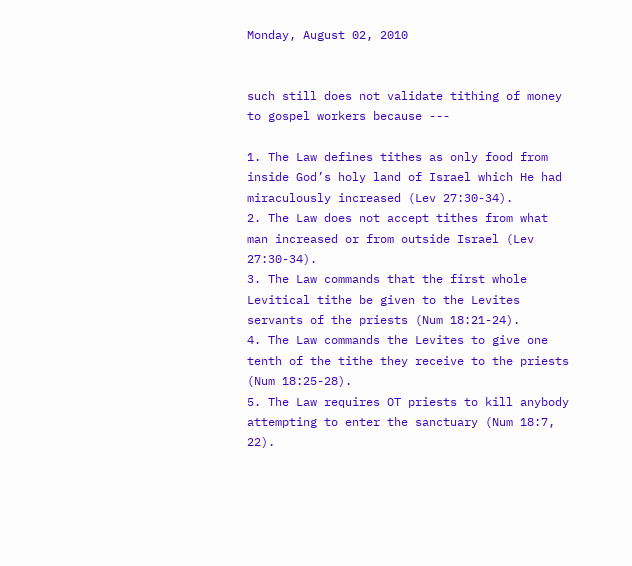Monday, August 02, 2010


such still does not validate tithing of money to gospel workers because ---

1. The Law defines tithes as only food from inside God’s holy land of Israel which He had miraculously increased (Lev 27:30-34).
2. The Law does not accept tithes from what man increased or from outside Israel (Lev 27:30-34).
3. The Law commands that the first whole Levitical tithe be given to the Levites servants of the priests (Num 18:21-24).
4. The Law commands the Levites to give one tenth of the tithe they receive to the priests (Num 18:25-28).
5. The Law requires OT priests to kill anybody attempting to enter the sanctuary (Num 18:7, 22).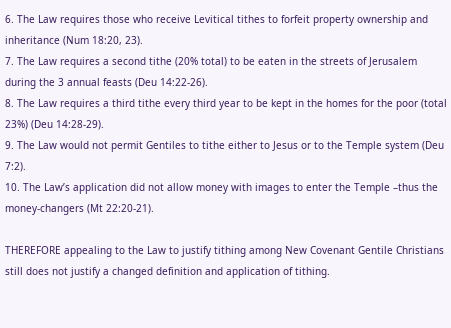6. The Law requires those who receive Levitical tithes to forfeit property ownership and inheritance (Num 18:20, 23).
7. The Law requires a second tithe (20% total) to be eaten in the streets of Jerusalem during the 3 annual feasts (Deu 14:22-26).
8. The Law requires a third tithe every third year to be kept in the homes for the poor (total 23%) (Deu 14:28-29).
9. The Law would not permit Gentiles to tithe either to Jesus or to the Temple system (Deu 7:2).
10. The Law’s application did not allow money with images to enter the Temple –thus the money-changers (Mt 22:20-21).

THEREFORE appealing to the Law to justify tithing among New Covenant Gentile Christians still does not justify a changed definition and application of tithing.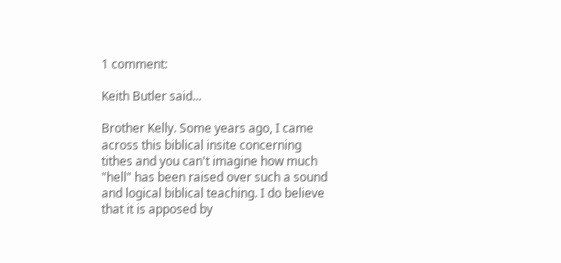1 comment:

Keith Butler said...

Brother Kelly. Some years ago, I came across this biblical insite concerning tithes and you can't imagine how much "hell" has been raised over such a sound and logical biblical teaching. I do believe that it is apposed by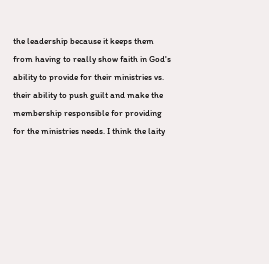the leadership because it keeps them from having to really show faith in God's ability to provide for their ministries vs. their ability to push guilt and make the membership responsible for providing for the ministries needs. I think the laity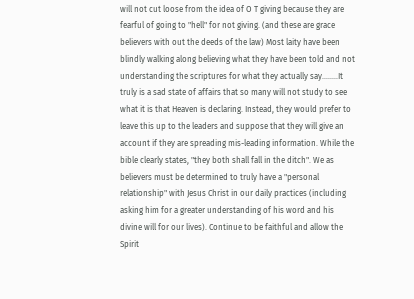will not cut loose from the idea of O T giving because they are fearful of going to "hell" for not giving. (and these are grace believers with out the deeds of the law) Most laity have been blindly walking along believing what they have been told and not understanding the scriptures for what they actually say........It truly is a sad state of affairs that so many will not study to see what it is that Heaven is declaring. Instead, they would prefer to leave this up to the leaders and suppose that they will give an account if they are spreading mis-leading information. While the bible clearly states, "they both shall fall in the ditch". We as believers must be determined to truly have a "personal relationship" with Jesus Christ in our daily practices (including asking him for a greater understanding of his word and his divine will for our lives). Continue to be faithful and allow the Spirit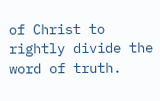of Christ to rightly divide the word of truth.